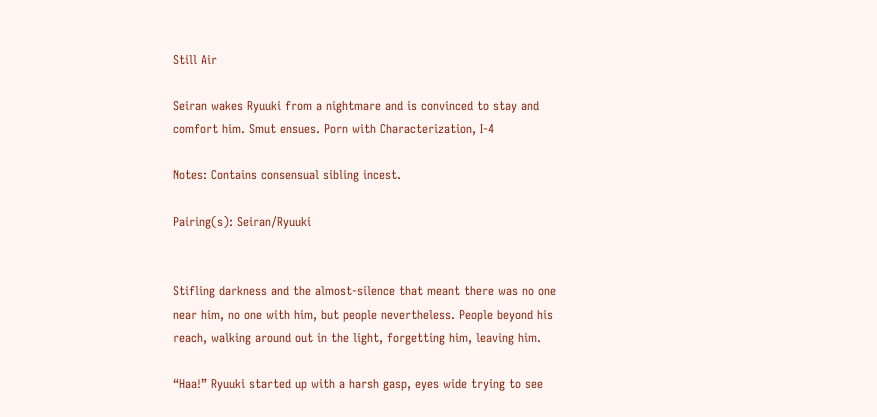Still Air

Seiran wakes Ryuuki from a nightmare and is convinced to stay and comfort him. Smut ensues. Porn with Characterization, I-4

Notes: Contains consensual sibling incest.

Pairing(s): Seiran/Ryuuki


Stifling darkness and the almost-silence that meant there was no one near him, no one with him, but people nevertheless. People beyond his reach, walking around out in the light, forgetting him, leaving him.

“Haa!” Ryuuki started up with a harsh gasp, eyes wide trying to see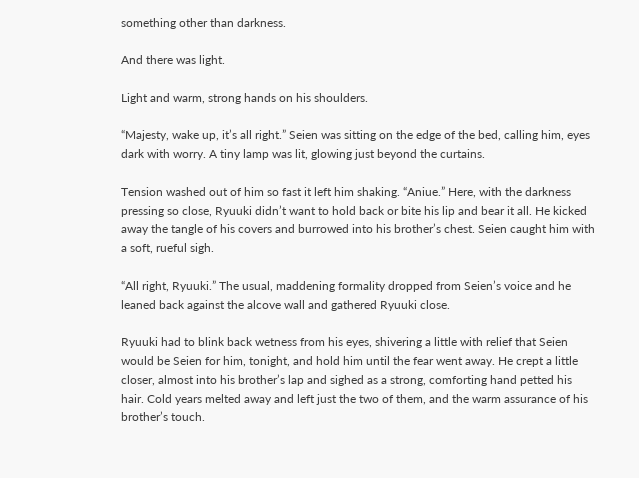something other than darkness.

And there was light.

Light and warm, strong hands on his shoulders.

“Majesty, wake up, it’s all right.” Seien was sitting on the edge of the bed, calling him, eyes dark with worry. A tiny lamp was lit, glowing just beyond the curtains.

Tension washed out of him so fast it left him shaking. “Aniue.” Here, with the darkness pressing so close, Ryuuki didn’t want to hold back or bite his lip and bear it all. He kicked away the tangle of his covers and burrowed into his brother’s chest. Seien caught him with a soft, rueful sigh.

“All right, Ryuuki.” The usual, maddening formality dropped from Seien’s voice and he leaned back against the alcove wall and gathered Ryuuki close.

Ryuuki had to blink back wetness from his eyes, shivering a little with relief that Seien would be Seien for him, tonight, and hold him until the fear went away. He crept a little closer, almost into his brother’s lap and sighed as a strong, comforting hand petted his hair. Cold years melted away and left just the two of them, and the warm assurance of his brother’s touch.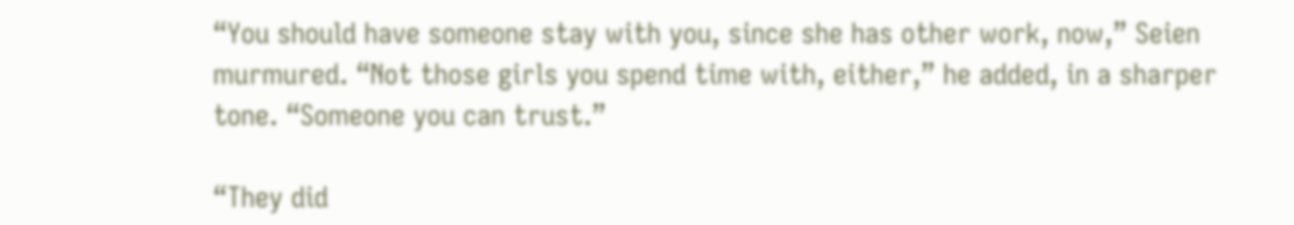“You should have someone stay with you, since she has other work, now,” Seien murmured. “Not those girls you spend time with, either,” he added, in a sharper tone. “Someone you can trust.”

“They did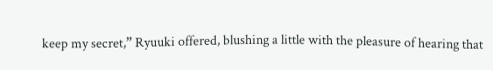keep my secret,” Ryuuki offered, blushing a little with the pleasure of hearing that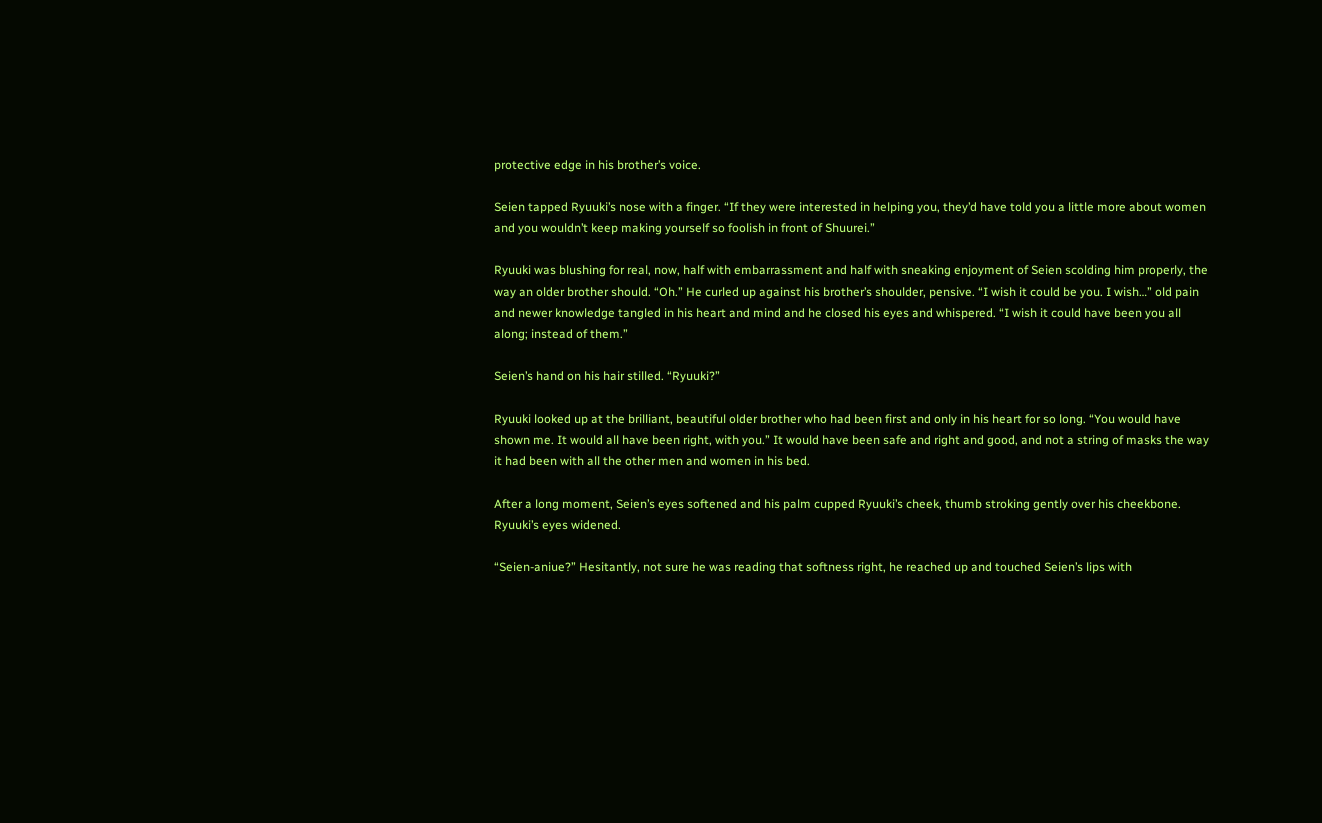protective edge in his brother’s voice.

Seien tapped Ryuuki’s nose with a finger. “If they were interested in helping you, they’d have told you a little more about women and you wouldn’t keep making yourself so foolish in front of Shuurei.”

Ryuuki was blushing for real, now, half with embarrassment and half with sneaking enjoyment of Seien scolding him properly, the way an older brother should. “Oh.” He curled up against his brother’s shoulder, pensive. “I wish it could be you. I wish…” old pain and newer knowledge tangled in his heart and mind and he closed his eyes and whispered. “I wish it could have been you all along; instead of them.”

Seien’s hand on his hair stilled. “Ryuuki?”

Ryuuki looked up at the brilliant, beautiful older brother who had been first and only in his heart for so long. “You would have shown me. It would all have been right, with you.” It would have been safe and right and good, and not a string of masks the way it had been with all the other men and women in his bed.

After a long moment, Seien’s eyes softened and his palm cupped Ryuuki’s cheek, thumb stroking gently over his cheekbone. Ryuuki’s eyes widened.

“Seien-aniue?” Hesitantly, not sure he was reading that softness right, he reached up and touched Seien’s lips with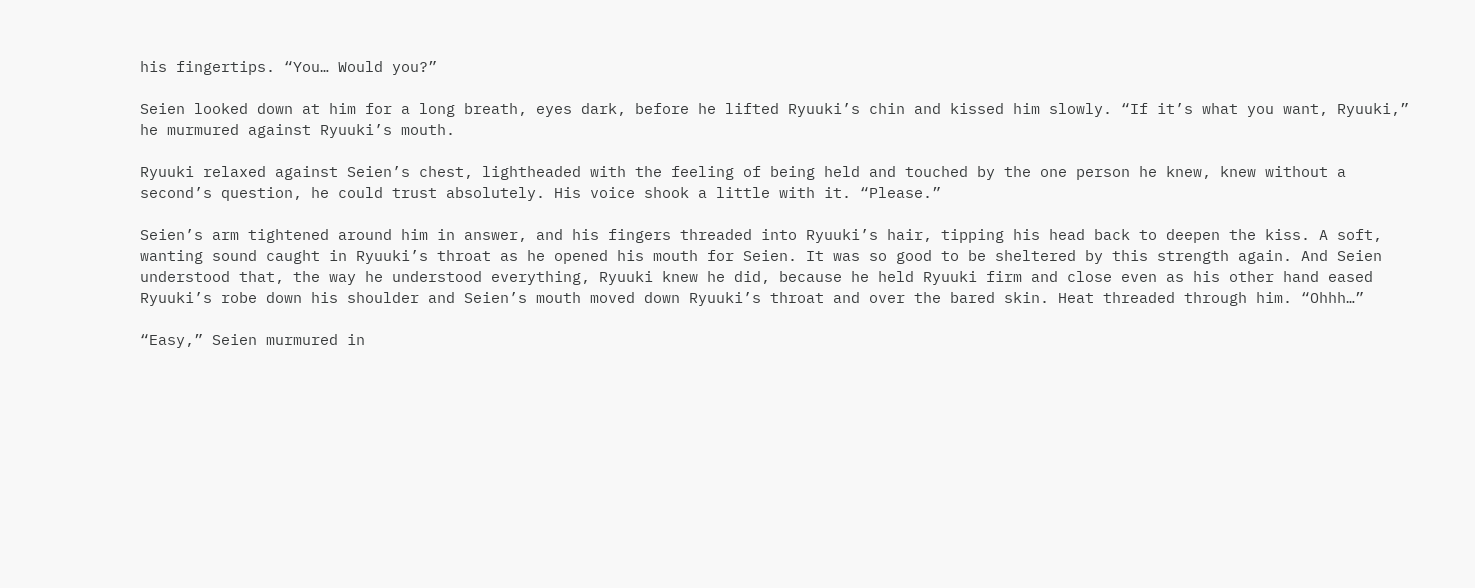his fingertips. “You… Would you?”

Seien looked down at him for a long breath, eyes dark, before he lifted Ryuuki’s chin and kissed him slowly. “If it’s what you want, Ryuuki,” he murmured against Ryuuki’s mouth.

Ryuuki relaxed against Seien’s chest, lightheaded with the feeling of being held and touched by the one person he knew, knew without a second’s question, he could trust absolutely. His voice shook a little with it. “Please.”

Seien’s arm tightened around him in answer, and his fingers threaded into Ryuuki’s hair, tipping his head back to deepen the kiss. A soft, wanting sound caught in Ryuuki’s throat as he opened his mouth for Seien. It was so good to be sheltered by this strength again. And Seien understood that, the way he understood everything, Ryuuki knew he did, because he held Ryuuki firm and close even as his other hand eased Ryuuki’s robe down his shoulder and Seien’s mouth moved down Ryuuki’s throat and over the bared skin. Heat threaded through him. “Ohhh…”

“Easy,” Seien murmured in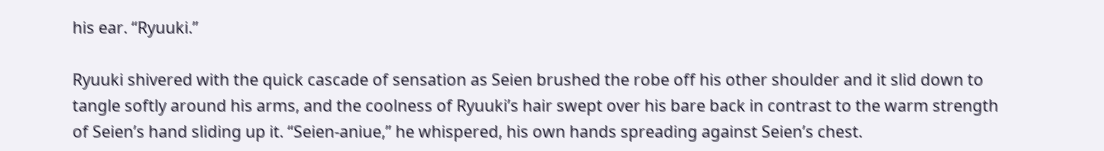his ear. “Ryuuki.”

Ryuuki shivered with the quick cascade of sensation as Seien brushed the robe off his other shoulder and it slid down to tangle softly around his arms, and the coolness of Ryuuki’s hair swept over his bare back in contrast to the warm strength of Seien’s hand sliding up it. “Seien-aniue,” he whispered, his own hands spreading against Seien’s chest.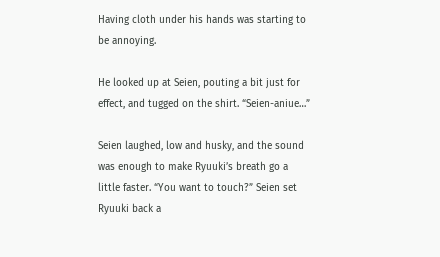Having cloth under his hands was starting to be annoying.

He looked up at Seien, pouting a bit just for effect, and tugged on the shirt. “Seien-aniue…”

Seien laughed, low and husky, and the sound was enough to make Ryuuki’s breath go a little faster. “You want to touch?” Seien set Ryuuki back a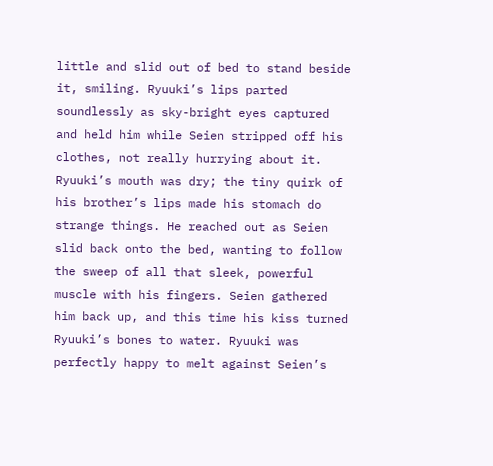little and slid out of bed to stand beside it, smiling. Ryuuki’s lips parted soundlessly as sky-bright eyes captured and held him while Seien stripped off his clothes, not really hurrying about it. Ryuuki’s mouth was dry; the tiny quirk of his brother’s lips made his stomach do strange things. He reached out as Seien slid back onto the bed, wanting to follow the sweep of all that sleek, powerful muscle with his fingers. Seien gathered him back up, and this time his kiss turned Ryuuki’s bones to water. Ryuuki was perfectly happy to melt against Seien’s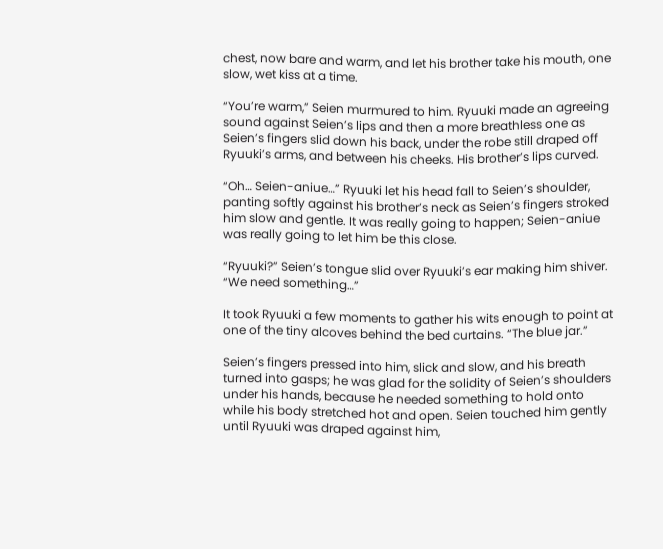chest, now bare and warm, and let his brother take his mouth, one slow, wet kiss at a time.

“You’re warm,” Seien murmured to him. Ryuuki made an agreeing sound against Seien’s lips and then a more breathless one as Seien’s fingers slid down his back, under the robe still draped off Ryuuki’s arms, and between his cheeks. His brother’s lips curved.

“Oh… Seien-aniue…” Ryuuki let his head fall to Seien’s shoulder, panting softly against his brother’s neck as Seien’s fingers stroked him slow and gentle. It was really going to happen; Seien-aniue was really going to let him be this close.

“Ryuuki?” Seien’s tongue slid over Ryuuki’s ear making him shiver. “We need something…”

It took Ryuuki a few moments to gather his wits enough to point at one of the tiny alcoves behind the bed curtains. “The blue jar.”

Seien’s fingers pressed into him, slick and slow, and his breath turned into gasps; he was glad for the solidity of Seien’s shoulders under his hands, because he needed something to hold onto while his body stretched hot and open. Seien touched him gently until Ryuuki was draped against him,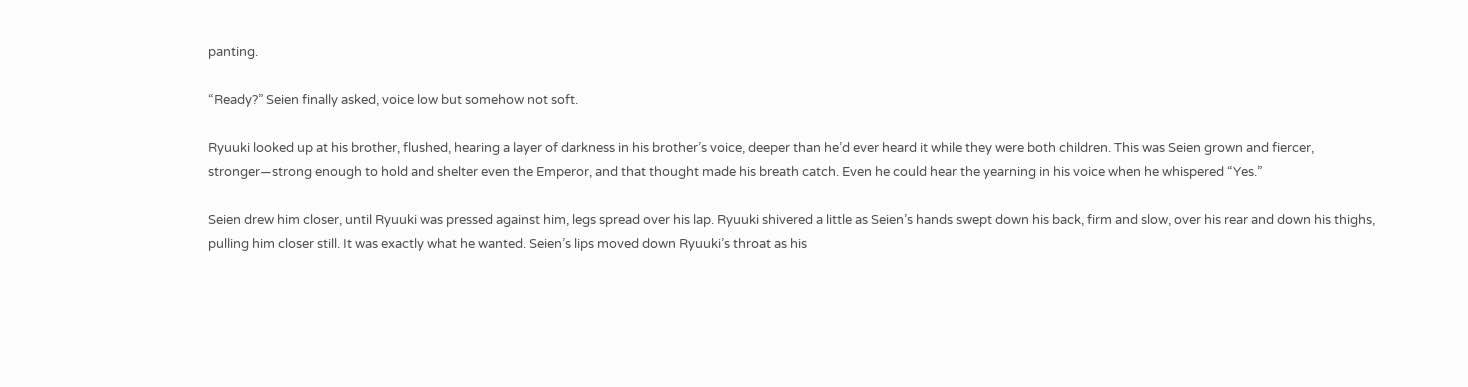panting.

“Ready?” Seien finally asked, voice low but somehow not soft.

Ryuuki looked up at his brother, flushed, hearing a layer of darkness in his brother’s voice, deeper than he’d ever heard it while they were both children. This was Seien grown and fiercer, stronger—strong enough to hold and shelter even the Emperor, and that thought made his breath catch. Even he could hear the yearning in his voice when he whispered “Yes.”

Seien drew him closer, until Ryuuki was pressed against him, legs spread over his lap. Ryuuki shivered a little as Seien’s hands swept down his back, firm and slow, over his rear and down his thighs, pulling him closer still. It was exactly what he wanted. Seien’s lips moved down Ryuuki’s throat as his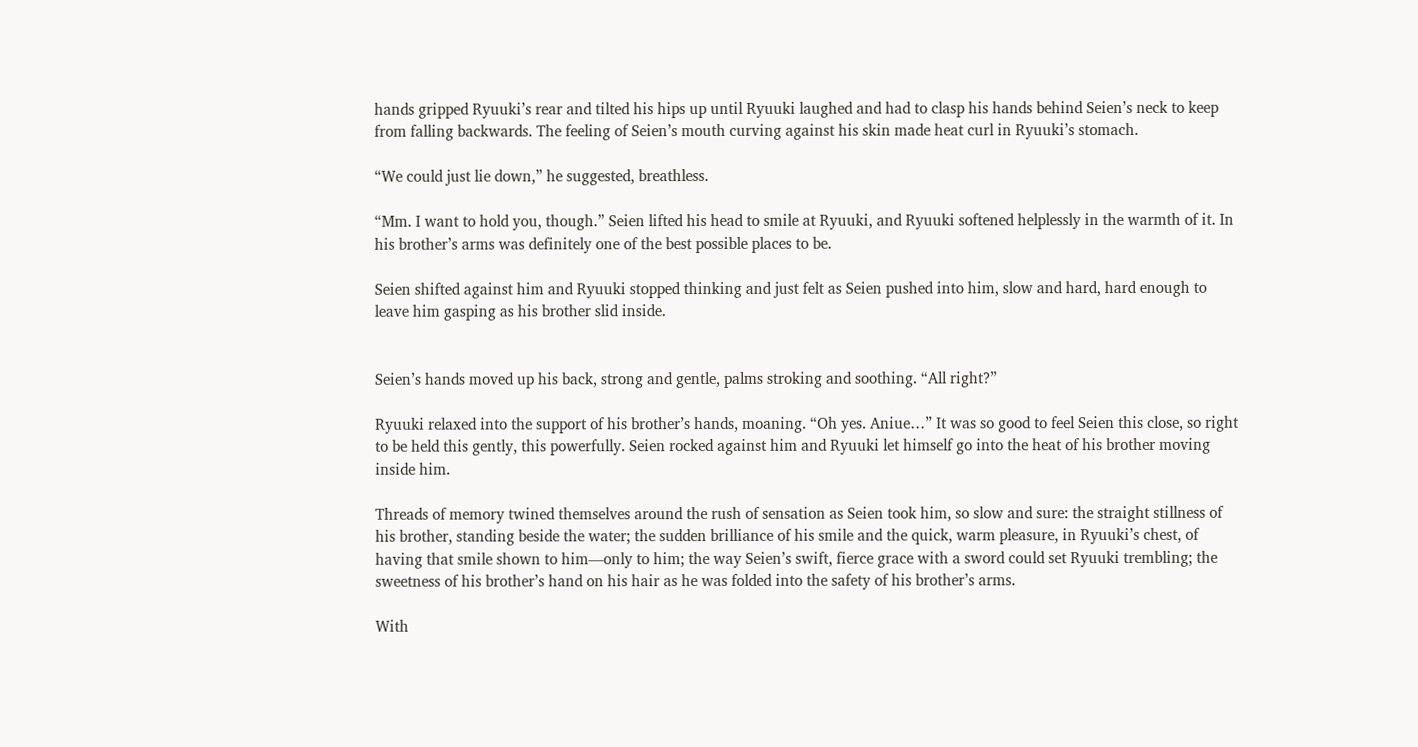hands gripped Ryuuki’s rear and tilted his hips up until Ryuuki laughed and had to clasp his hands behind Seien’s neck to keep from falling backwards. The feeling of Seien’s mouth curving against his skin made heat curl in Ryuuki’s stomach.

“We could just lie down,” he suggested, breathless.

“Mm. I want to hold you, though.” Seien lifted his head to smile at Ryuuki, and Ryuuki softened helplessly in the warmth of it. In his brother’s arms was definitely one of the best possible places to be.

Seien shifted against him and Ryuuki stopped thinking and just felt as Seien pushed into him, slow and hard, hard enough to leave him gasping as his brother slid inside.


Seien’s hands moved up his back, strong and gentle, palms stroking and soothing. “All right?”

Ryuuki relaxed into the support of his brother’s hands, moaning. “Oh yes. Aniue…” It was so good to feel Seien this close, so right to be held this gently, this powerfully. Seien rocked against him and Ryuuki let himself go into the heat of his brother moving inside him.

Threads of memory twined themselves around the rush of sensation as Seien took him, so slow and sure: the straight stillness of his brother, standing beside the water; the sudden brilliance of his smile and the quick, warm pleasure, in Ryuuki’s chest, of having that smile shown to him—only to him; the way Seien’s swift, fierce grace with a sword could set Ryuuki trembling; the sweetness of his brother’s hand on his hair as he was folded into the safety of his brother’s arms.

With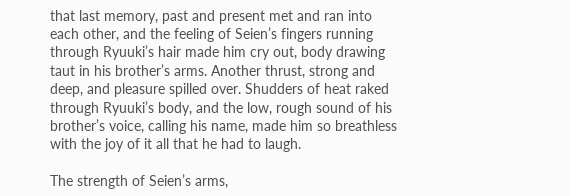that last memory, past and present met and ran into each other, and the feeling of Seien’s fingers running through Ryuuki’s hair made him cry out, body drawing taut in his brother’s arms. Another thrust, strong and deep, and pleasure spilled over. Shudders of heat raked through Ryuuki’s body, and the low, rough sound of his brother’s voice, calling his name, made him so breathless with the joy of it all that he had to laugh.

The strength of Seien’s arms,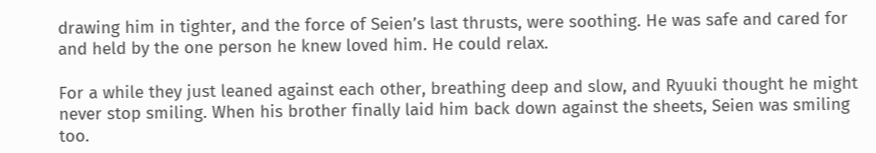drawing him in tighter, and the force of Seien’s last thrusts, were soothing. He was safe and cared for and held by the one person he knew loved him. He could relax.

For a while they just leaned against each other, breathing deep and slow, and Ryuuki thought he might never stop smiling. When his brother finally laid him back down against the sheets, Seien was smiling too.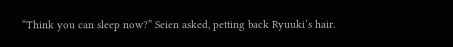“Think you can sleep now?” Seien asked, petting back Ryuuki’s hair.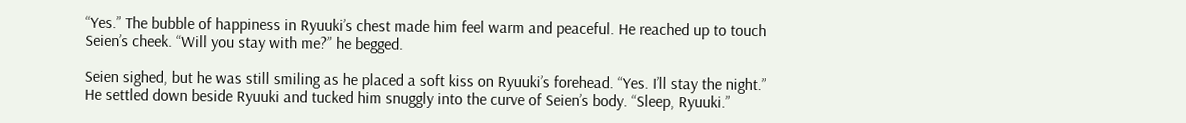“Yes.” The bubble of happiness in Ryuuki’s chest made him feel warm and peaceful. He reached up to touch Seien’s cheek. “Will you stay with me?” he begged.

Seien sighed, but he was still smiling as he placed a soft kiss on Ryuuki’s forehead. “Yes. I’ll stay the night.” He settled down beside Ryuuki and tucked him snuggly into the curve of Seien’s body. “Sleep, Ryuuki.”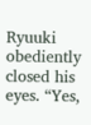Ryuuki obediently closed his eyes. “Yes,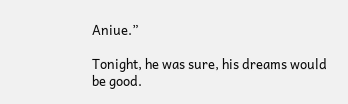Aniue.”

Tonight, he was sure, his dreams would be good.